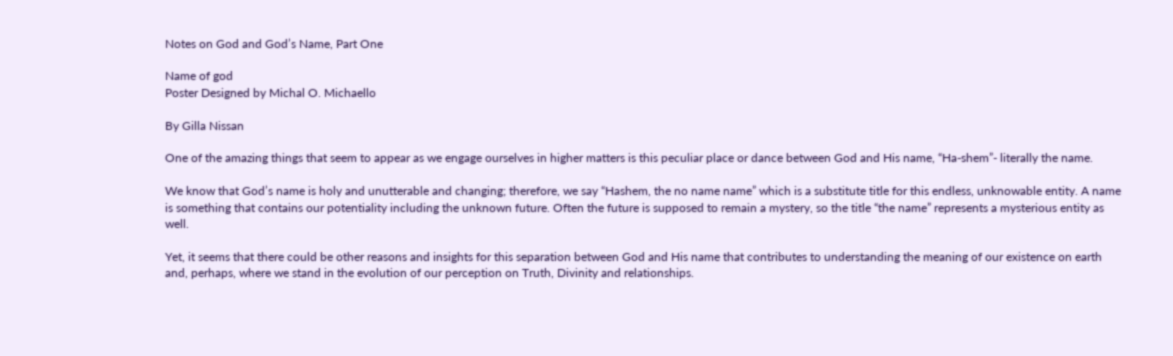Notes on God and God’s Name, Part One

Name of god
Poster Designed by Michal O. Michaello

By Gilla Nissan

One of the amazing things that seem to appear as we engage ourselves in higher matters is this peculiar place or dance between God and His name, “Ha-shem”- literally the name.

We know that God’s name is holy and unutterable and changing; therefore, we say “Hashem, the no name name” which is a substitute title for this endless, unknowable entity. A name is something that contains our potentiality including the unknown future. Often the future is supposed to remain a mystery, so the title “the name” represents a mysterious entity as well.

Yet, it seems that there could be other reasons and insights for this separation between God and His name that contributes to understanding the meaning of our existence on earth and, perhaps, where we stand in the evolution of our perception on Truth, Divinity and relationships.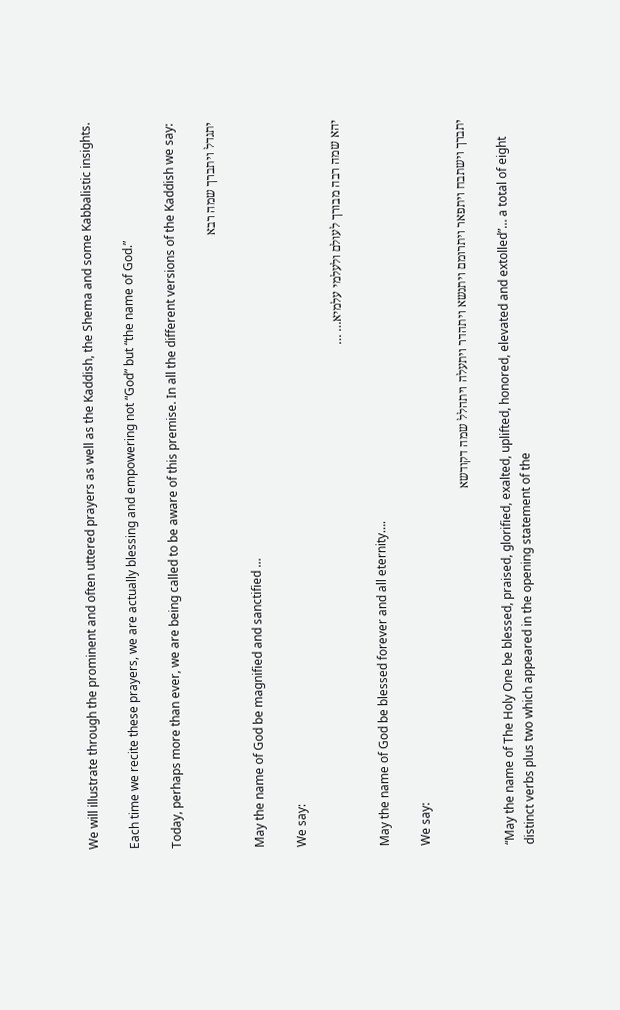We will illustrate through the prominent and often uttered prayers as well as the Kaddish, the Shema and some Kabbalistic insights.

Each time we recite these prayers, we are actually blessing and empowering not “God” but “the name of God.”

Today, perhaps more than ever, we are being called to be aware of this premise. In all the different versions of the Kaddish we say:

יתגדל ויתברך שמה רבא

May the name of God be magnified and sanctified …

We say:

יהא שמה רבה מבורך לעולם ולעלמי עלמיא… …

May the name of God be blessed forever and all eternity….

We say:

יתברך וישתבח ויתפאר ויתרומם ויתנשא ויתהדר ויתעלה ויתהלל שמה דקודשא

“May the name of The Holy One be blessed, praised, glorified, exalted, uplifted, honored, elevated and extolled”… a total of eight distinct verbs plus two which appeared in the opening statement of the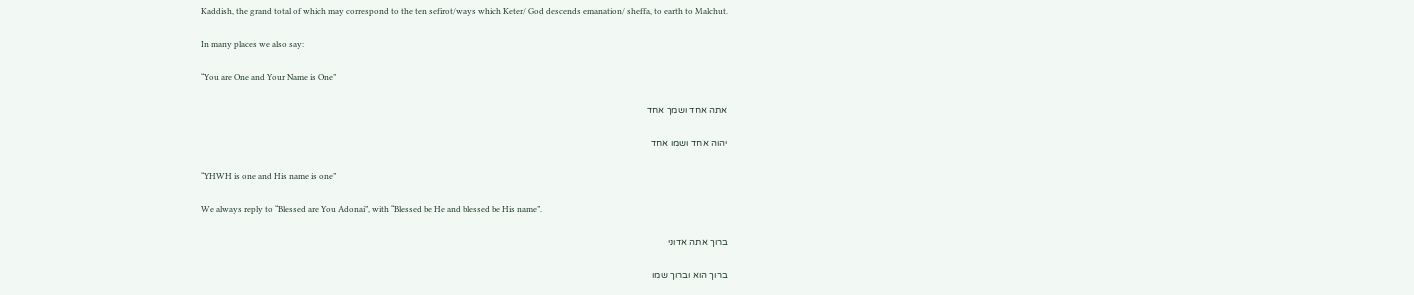Kaddish, the grand total of which may correspond to the ten sefirot/ways which Keter/ God descends emanation/ sheffa, to earth to Malchut.

In many places we also say:

“You are One and Your Name is One”

אתה אחד ושמך אחד

יהוה אחד ושמו אחד

“YHWH is one and His name is one”

We always reply to “Blessed are You Adonai”, with “Blessed be He and blessed be His name”.

ברוך אתה אדוני

ברוך הוא וברוך שמו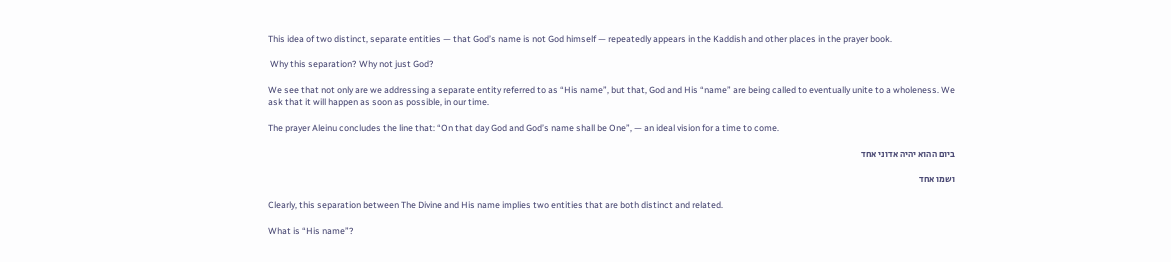This idea of two distinct, separate entities — that God’s name is not God himself — repeatedly appears in the Kaddish and other places in the prayer book.

 Why this separation? Why not just God?

We see that not only are we addressing a separate entity referred to as “His name”, but that, God and His “name” are being called to eventually unite to a wholeness. We ask that it will happen as soon as possible, in our time.

The prayer Aleinu concludes the line that: “On that day God and God’s name shall be One”, — an ideal vision for a time to come.

ביום ההוא יהיה אדוני אחד

ושמו אחד

Clearly, this separation between The Divine and His name implies two entities that are both distinct and related.

What is “His name”?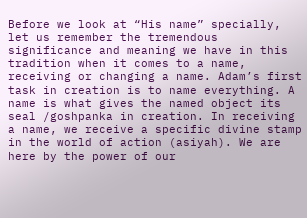Before we look at “His name” specially, let us remember the tremendous significance and meaning we have in this tradition when it comes to a name, receiving or changing a name. Adam’s first task in creation is to name everything. A name is what gives the named object its seal /goshpanka in creation. In receiving a name, we receive a specific divine stamp in the world of action (asiyah). We are here by the power of our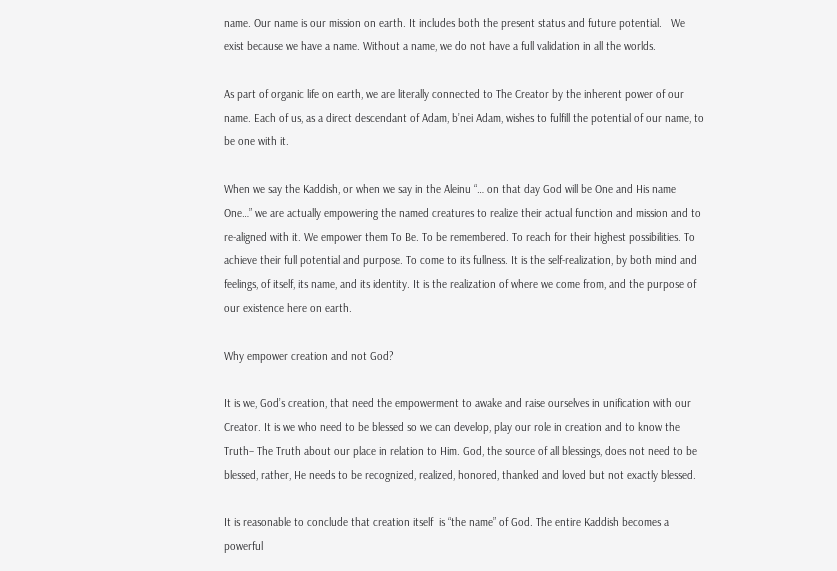name. Our name is our mission on earth. It includes both the present status and future potential.   We exist because we have a name. Without a name, we do not have a full validation in all the worlds.

As part of organic life on earth, we are literally connected to The Creator by the inherent power of our name. Each of us, as a direct descendant of Adam, b’nei Adam, wishes to fulfill the potential of our name, to be one with it.

When we say the Kaddish, or when we say in the Aleinu “… on that day God will be One and His name One…” we are actually empowering the named creatures to realize their actual function and mission and to re-aligned with it. We empower them To Be. To be remembered. To reach for their highest possibilities. To achieve their full potential and purpose. To come to its fullness. It is the self-realization, by both mind and feelings, of itself, its name, and its identity. It is the realization of where we come from, and the purpose of our existence here on earth.

Why empower creation and not God?

It is we, God’s creation, that need the empowerment to awake and raise ourselves in unification with our Creator. It is we who need to be blessed so we can develop, play our role in creation and to know the Truth– The Truth about our place in relation to Him. God, the source of all blessings, does not need to be blessed, rather, He needs to be recognized, realized, honored, thanked and loved but not exactly blessed.

It is reasonable to conclude that creation itself  is “the name” of God. The entire Kaddish becomes a powerful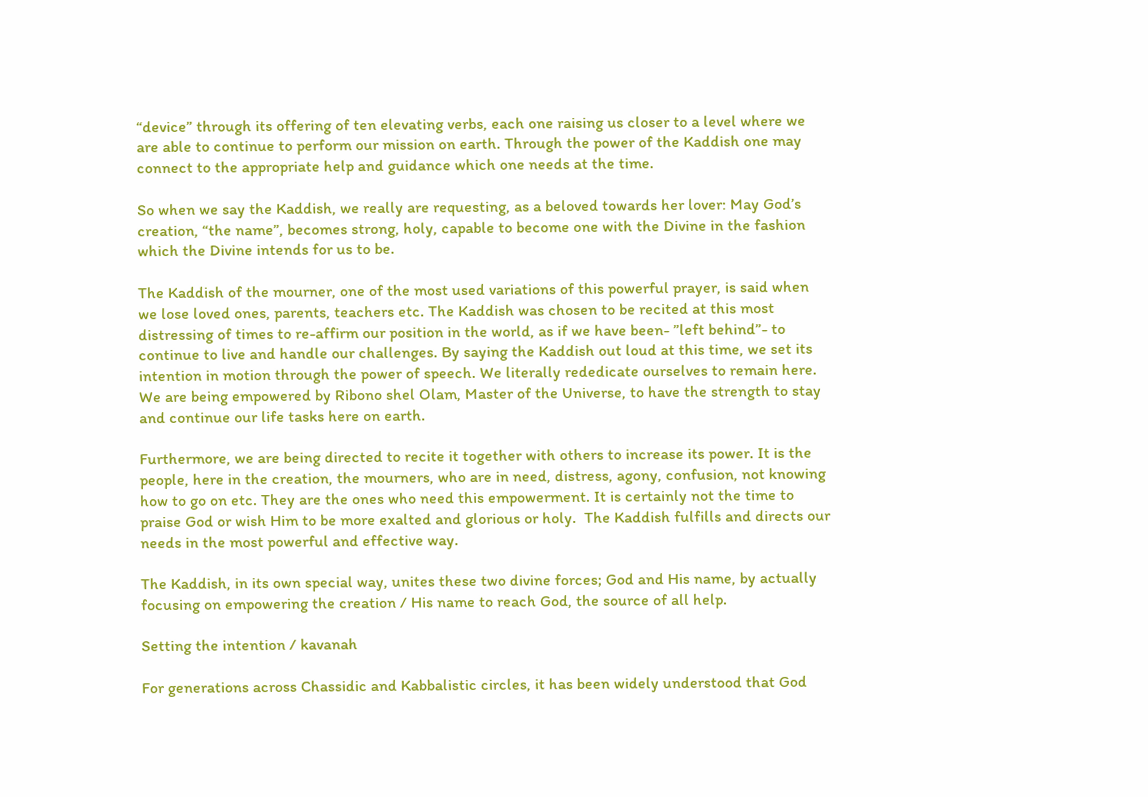“device” through its offering of ten elevating verbs, each one raising us closer to a level where we are able to continue to perform our mission on earth. Through the power of the Kaddish one may connect to the appropriate help and guidance which one needs at the time.

So when we say the Kaddish, we really are requesting, as a beloved towards her lover: May God’s creation, “the name”, becomes strong, holy, capable to become one with the Divine in the fashion which the Divine intends for us to be.

The Kaddish of the mourner, one of the most used variations of this powerful prayer, is said when we lose loved ones, parents, teachers etc. The Kaddish was chosen to be recited at this most distressing of times to re-affirm our position in the world, as if we have been- ”left behind”- to continue to live and handle our challenges. By saying the Kaddish out loud at this time, we set its intention in motion through the power of speech. We literally rededicate ourselves to remain here. We are being empowered by Ribono shel Olam, Master of the Universe, to have the strength to stay and continue our life tasks here on earth.

Furthermore, we are being directed to recite it together with others to increase its power. It is the people, here in the creation, the mourners, who are in need, distress, agony, confusion, not knowing how to go on etc. They are the ones who need this empowerment. It is certainly not the time to praise God or wish Him to be more exalted and glorious or holy.  The Kaddish fulfills and directs our  needs in the most powerful and effective way.

The Kaddish, in its own special way, unites these two divine forces; God and His name, by actually focusing on empowering the creation / His name to reach God, the source of all help.

Setting the intention / kavanah

For generations across Chassidic and Kabbalistic circles, it has been widely understood that God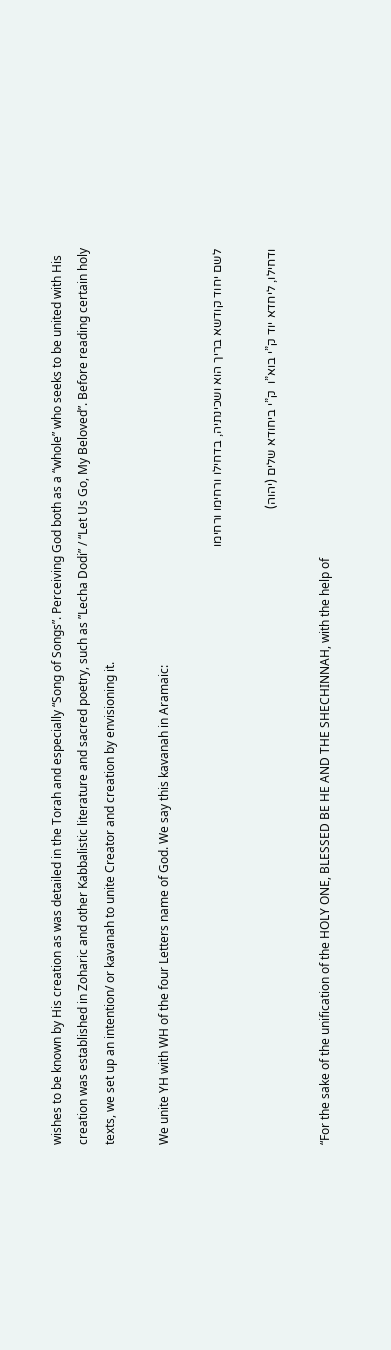wishes to be known by His creation as was detailed in the Torah and especially “Song of Songs”. Perceiving God both as a “whole” who seeks to be united with His creation was established in Zoharic and other Kabbalistic literature and sacred poetry, such as ”Lecha Dodi” / “Let Us Go, My Beloved”. Before reading certain holy texts, we set up an intention/ or kavanah to unite Creator and creation by envisioning it.

We unite YH with WH of the four Letters name of God. We say this kavanah in Aramaic:

לשם יחוד קודשא בריך הוא ושכינתיה, בדחילו ורחימו ורחימו

ודחילו, ליחדא יוד ק”י בוא”ו  ק”י ביחודא שלים (יהוה)

“For the sake of the unification of the HOLY ONE, BLESSED BE HE AND THE SHECHINNAH, with the help of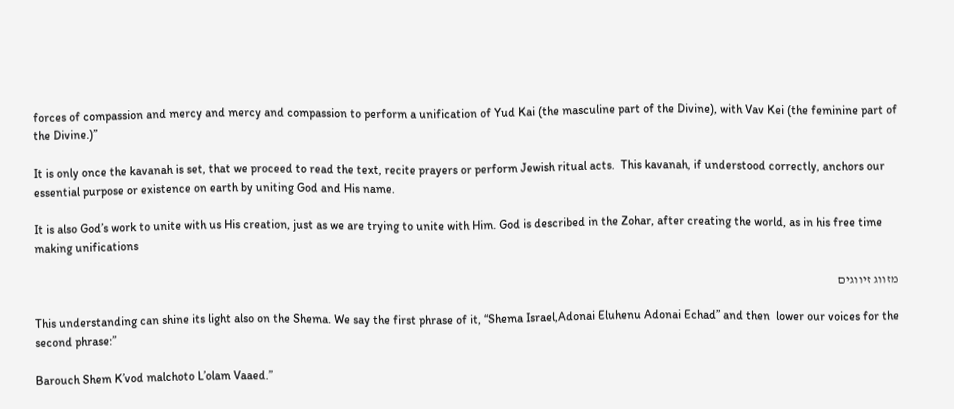forces of compassion and mercy and mercy and compassion to perform a unification of Yud Kai (the masculine part of the Divine), with Vav Kei (the feminine part of the Divine.)”

It is only once the kavanah is set, that we proceed to read the text, recite prayers or perform Jewish ritual acts.  This kavanah, if understood correctly, anchors our essential purpose or existence on earth by uniting God and His name.

It is also God’s work to unite with us His creation, just as we are trying to unite with Him. God is described in the Zohar, after creating the world, as in his free time making unifications

מזווג זיווגים

This understanding can shine its light also on the Shema. We say the first phrase of it, “Shema Israel,Adonai Eluhenu Adonai Echad” and then  lower our voices for the second phrase:”

Barouch Shem K’vod malchoto L’olam Vaaed.”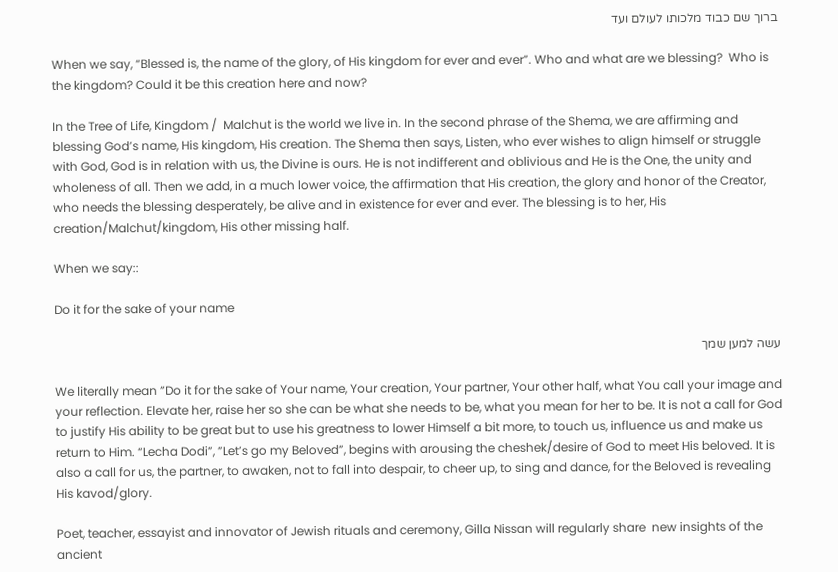ברוך שם כבוד מלכותו לעולם ועד

When we say, “Blessed is, the name of the glory, of His kingdom for ever and ever”. Who and what are we blessing?  Who is the kingdom? Could it be this creation here and now?

In the Tree of Life, Kingdom /  Malchut is the world we live in. In the second phrase of the Shema, we are affirming and blessing God’s name, His kingdom, His creation. The Shema then says, Listen, who ever wishes to align himself or struggle with God, God is in relation with us, the Divine is ours. He is not indifferent and oblivious and He is the One, the unity and wholeness of all. Then we add, in a much lower voice, the affirmation that His creation, the glory and honor of the Creator, who needs the blessing desperately, be alive and in existence for ever and ever. The blessing is to her, His creation/Malchut/kingdom, His other missing half.

When we say::

Do it for the sake of your name

עשה למען שמך

We literally mean ”Do it for the sake of Your name, Your creation, Your partner, Your other half, what You call your image and your reflection. Elevate her, raise her so she can be what she needs to be, what you mean for her to be. It is not a call for God to justify His ability to be great but to use his greatness to lower Himself a bit more, to touch us, influence us and make us return to Him. “Lecha Dodi”, ”Let’s go my Beloved”, begins with arousing the cheshek/desire of God to meet His beloved. It is also a call for us, the partner, to awaken, not to fall into despair, to cheer up, to sing and dance, for the Beloved is revealing His kavod/glory.

Poet, teacher, essayist and innovator of Jewish rituals and ceremony, Gilla Nissan will regularly share  new insights of the ancient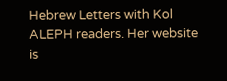Hebrew Letters with Kol ALEPH readers. Her website is